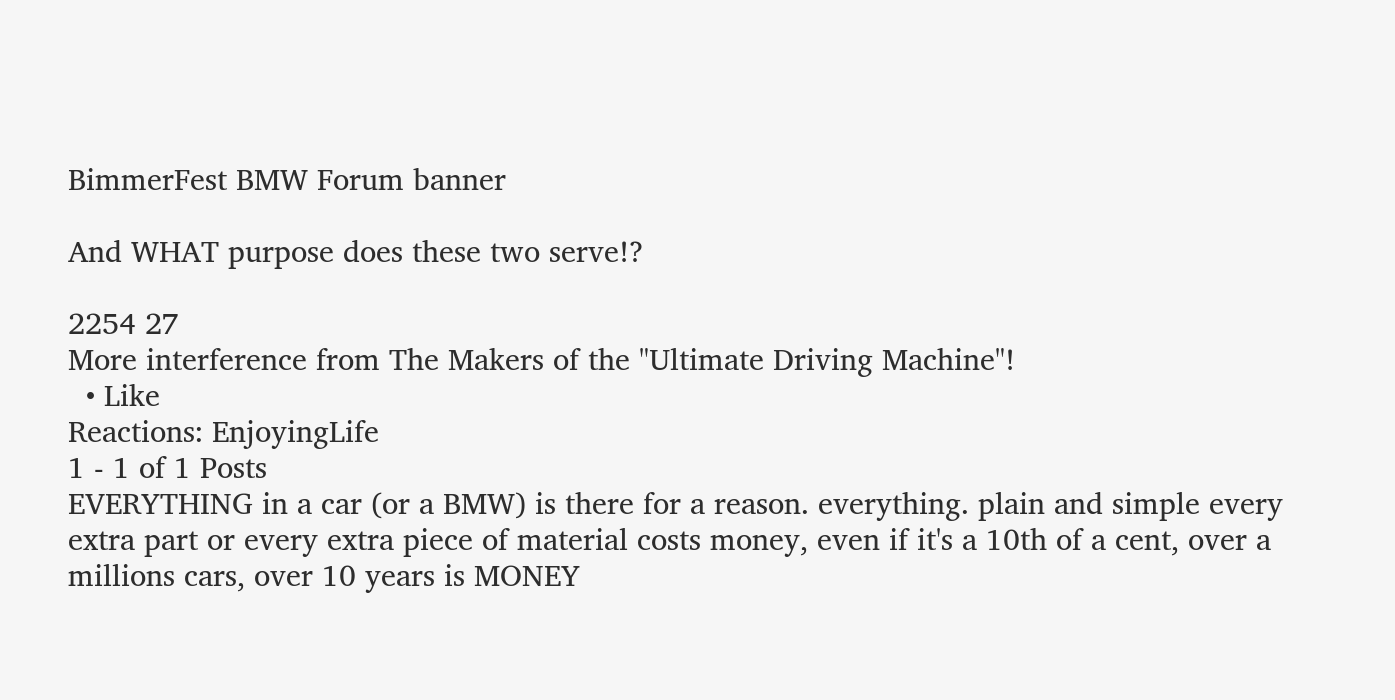BimmerFest BMW Forum banner

And WHAT purpose does these two serve!?

2254 27
More interference from The Makers of the "Ultimate Driving Machine"!
  • Like
Reactions: EnjoyingLife
1 - 1 of 1 Posts
EVERYTHING in a car (or a BMW) is there for a reason. everything. plain and simple every extra part or every extra piece of material costs money, even if it's a 10th of a cent, over a millions cars, over 10 years is MONEY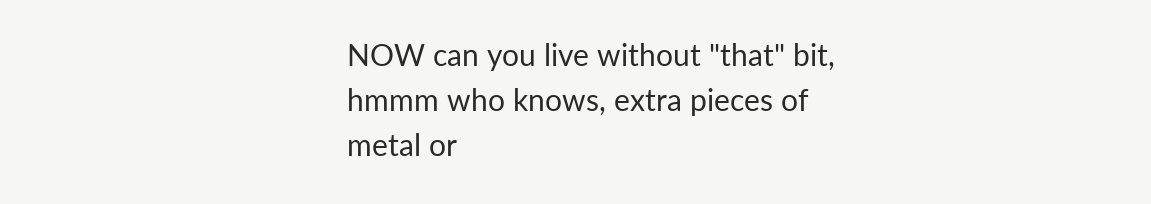NOW can you live without "that" bit, hmmm who knows, extra pieces of metal or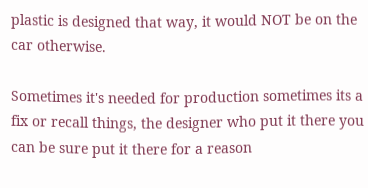plastic is designed that way, it would NOT be on the car otherwise.

Sometimes it's needed for production sometimes its a fix or recall things, the designer who put it there you can be sure put it there for a reason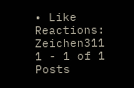• Like
Reactions: Zeichen311
1 - 1 of 1 Posts